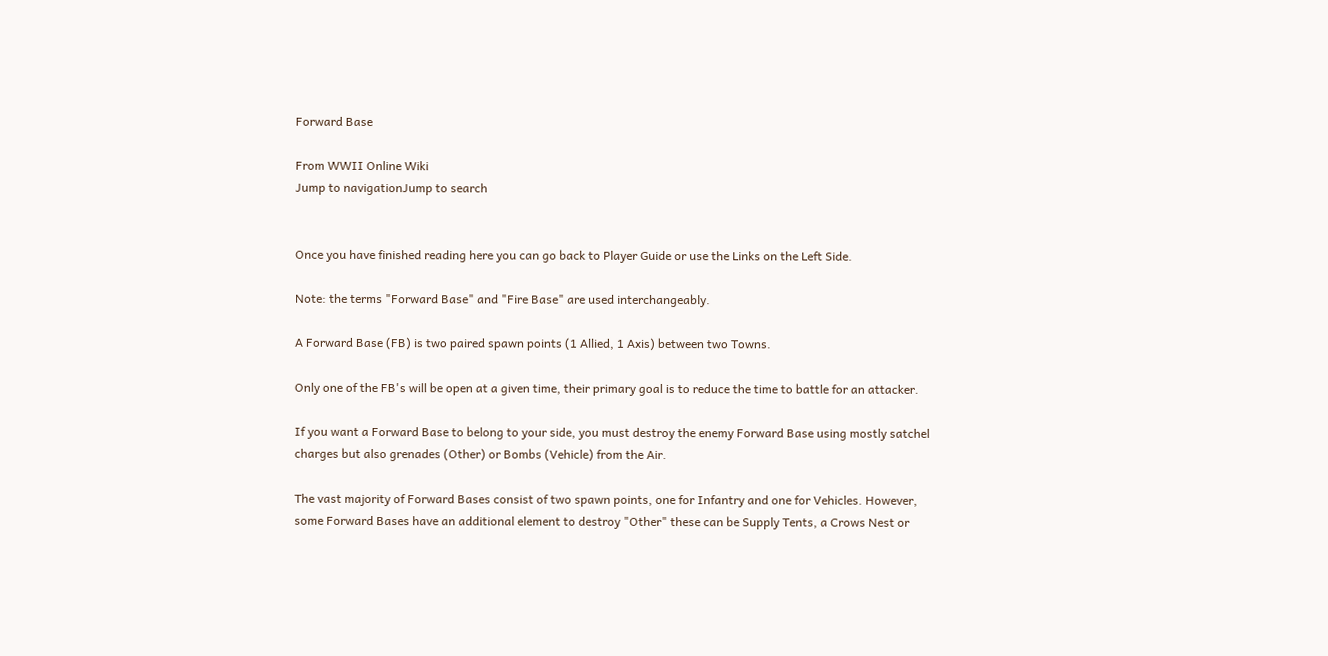Forward Base

From WWII Online Wiki
Jump to navigationJump to search


Once you have finished reading here you can go back to Player Guide or use the Links on the Left Side.

Note: the terms "Forward Base" and "Fire Base" are used interchangeably.

A Forward Base (FB) is two paired spawn points (1 Allied, 1 Axis) between two Towns.

Only one of the FB's will be open at a given time, their primary goal is to reduce the time to battle for an attacker.

If you want a Forward Base to belong to your side, you must destroy the enemy Forward Base using mostly satchel charges but also grenades (Other) or Bombs (Vehicle) from the Air.

The vast majority of Forward Bases consist of two spawn points, one for Infantry and one for Vehicles. However, some Forward Bases have an additional element to destroy "Other" these can be Supply Tents, a Crows Nest or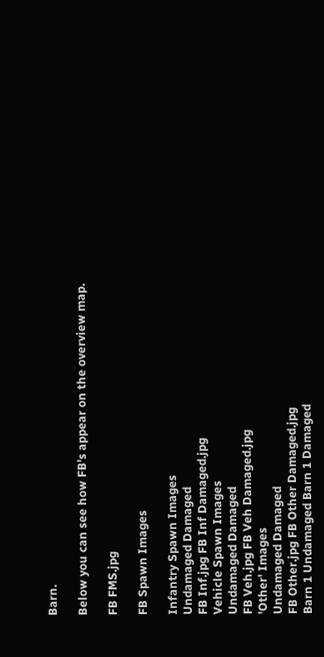Barn.

Below you can see how FB's appear on the overview map.

FB FMS.jpg

FB Spawn Images

Infantry Spawn Images
Undamaged Damaged
FB Inf.jpg FB Inf Damaged.jpg
Vehicle Spawn Images
Undamaged Damaged
FB Veh.jpg FB Veh Damaged.jpg
'Other' Images
Undamaged Damaged
FB Other.jpg FB Other Damaged.jpg
Barn 1 Undamaged Barn 1 Damaged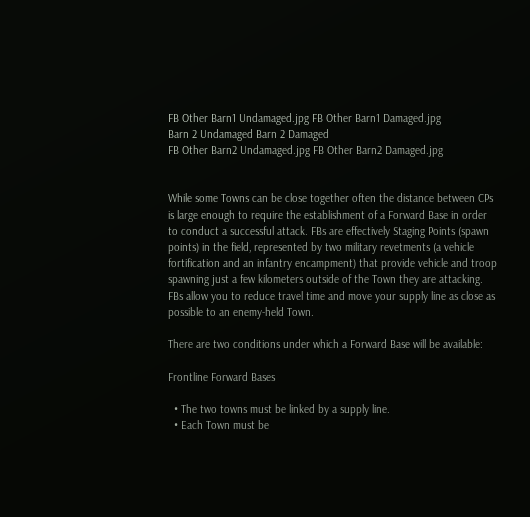FB Other Barn1 Undamaged.jpg FB Other Barn1 Damaged.jpg
Barn 2 Undamaged Barn 2 Damaged
FB Other Barn2 Undamaged.jpg FB Other Barn2 Damaged.jpg


While some Towns can be close together often the distance between CPs is large enough to require the establishment of a Forward Base in order to conduct a successful attack. FBs are effectively Staging Points (spawn points) in the field, represented by two military revetments (a vehicle fortification and an infantry encampment) that provide vehicle and troop spawning just a few kilometers outside of the Town they are attacking. FBs allow you to reduce travel time and move your supply line as close as possible to an enemy-held Town.

There are two conditions under which a Forward Base will be available:

Frontline Forward Bases

  • The two towns must be linked by a supply line.
  • Each Town must be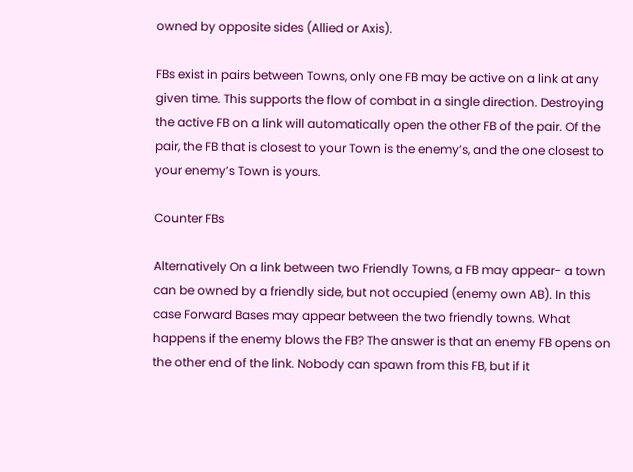owned by opposite sides (Allied or Axis).

FBs exist in pairs between Towns, only one FB may be active on a link at any given time. This supports the flow of combat in a single direction. Destroying the active FB on a link will automatically open the other FB of the pair. Of the pair, the FB that is closest to your Town is the enemy’s, and the one closest to your enemy’s Town is yours.

Counter FBs

Alternatively On a link between two Friendly Towns, a FB may appear- a town can be owned by a friendly side, but not occupied (enemy own AB). In this case Forward Bases may appear between the two friendly towns. What happens if the enemy blows the FB? The answer is that an enemy FB opens on the other end of the link. Nobody can spawn from this FB, but if it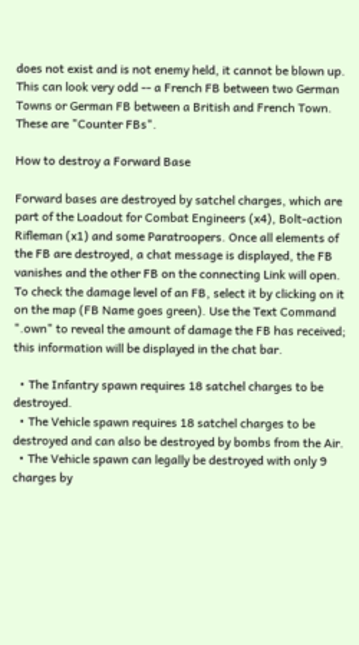does not exist and is not enemy held, it cannot be blown up. This can look very odd -- a French FB between two German Towns or German FB between a British and French Town. These are "Counter FBs".

How to destroy a Forward Base

Forward bases are destroyed by satchel charges, which are part of the Loadout for Combat Engineers (x4), Bolt-action Rifleman (x1) and some Paratroopers. Once all elements of the FB are destroyed, a chat message is displayed, the FB vanishes and the other FB on the connecting Link will open. To check the damage level of an FB, select it by clicking on it on the map (FB Name goes green). Use the Text Command ".own" to reveal the amount of damage the FB has received; this information will be displayed in the chat bar.

  • The Infantry spawn requires 18 satchel charges to be destroyed.
  • The Vehicle spawn requires 18 satchel charges to be destroyed and can also be destroyed by bombs from the Air.
  • The Vehicle spawn can legally be destroyed with only 9 charges by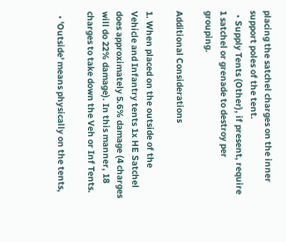placing the satchel charges on the inner support poles of the tent.
  • Supply Tents (Other), if present, require 1 satchel or grenade to destroy per grouping.

Additional Considerations

1. When placed on the outside of the Vehicle and Infantry tents 1x HE Satchel does approximately 5.6% damage (4 charges will do 22% damage). In this manner, 18 charges to take down the Veh or Inf Tents.

  • 'Outside' means physically on the tents,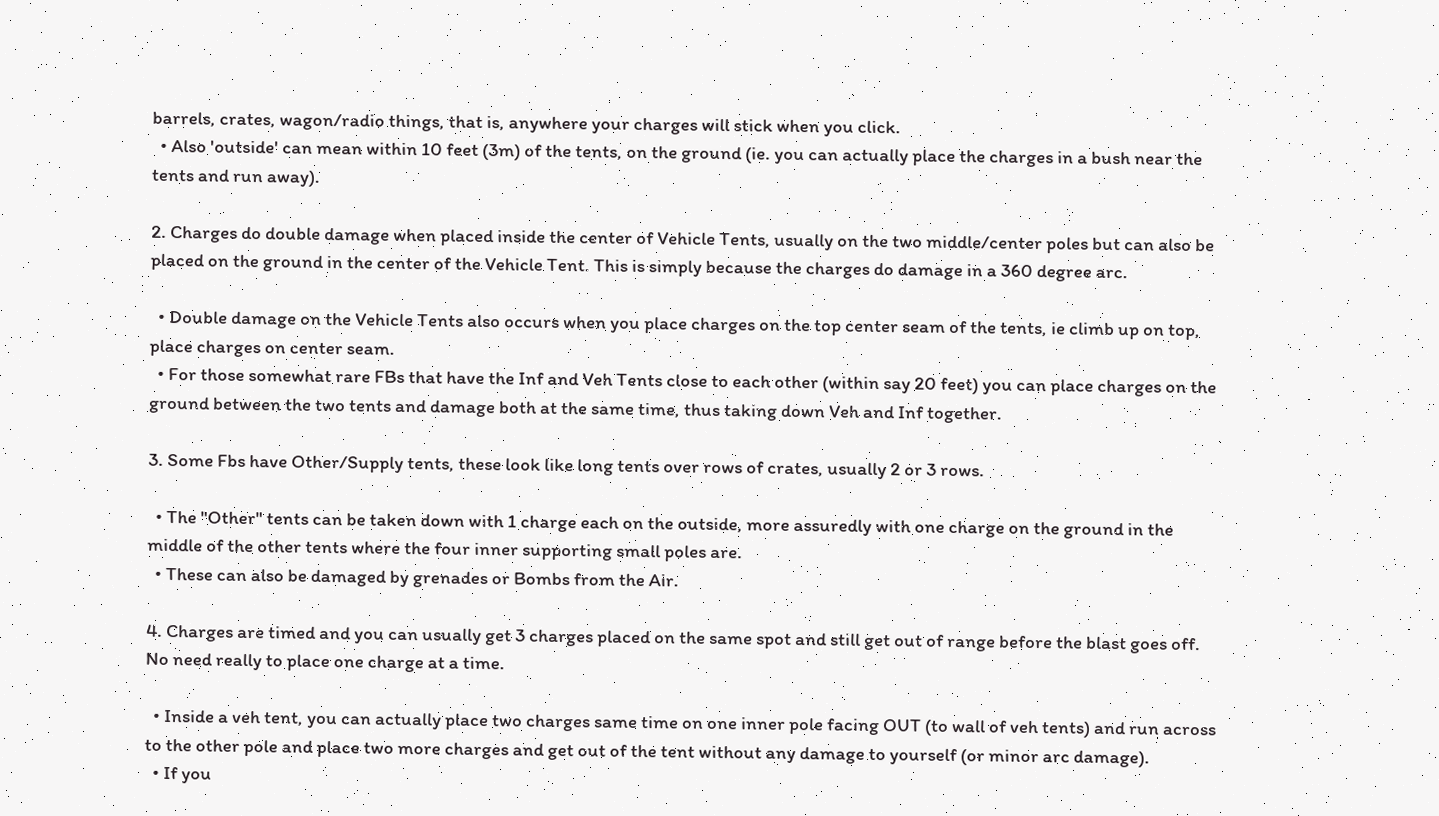barrels, crates, wagon/radio things, that is, anywhere your charges will stick when you click.
  • Also 'outside' can mean within 10 feet (3m) of the tents, on the ground (ie. you can actually place the charges in a bush near the tents and run away).

2. Charges do double damage when placed inside the center of Vehicle Tents, usually on the two middle/center poles but can also be placed on the ground in the center of the Vehicle Tent. This is simply because the charges do damage in a 360 degree arc.

  • Double damage on the Vehicle Tents also occurs when you place charges on the top center seam of the tents, ie climb up on top, place charges on center seam.
  • For those somewhat rare FBs that have the Inf and Veh Tents close to each other (within say 20 feet) you can place charges on the ground between the two tents and damage both at the same time, thus taking down Veh and Inf together.

3. Some Fbs have Other/Supply tents, these look like long tents over rows of crates, usually 2 or 3 rows.

  • The "Other" tents can be taken down with 1 charge each on the outside, more assuredly with one charge on the ground in the middle of the other tents where the four inner supporting small poles are.
  • These can also be damaged by grenades or Bombs from the Air.

4. Charges are timed and you can usually get 3 charges placed on the same spot and still get out of range before the blast goes off. No need really to place one charge at a time.

  • Inside a veh tent, you can actually place two charges same time on one inner pole facing OUT (to wall of veh tents) and run across to the other pole and place two more charges and get out of the tent without any damage to yourself (or minor arc damage).
  • If you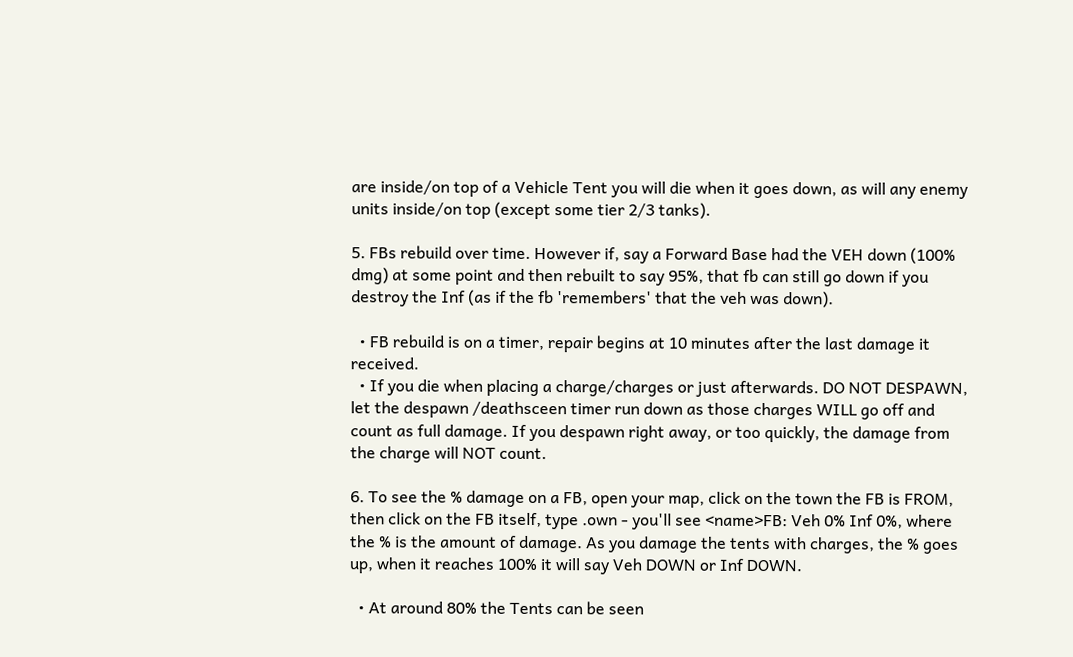are inside/on top of a Vehicle Tent you will die when it goes down, as will any enemy units inside/on top (except some tier 2/3 tanks).

5. FBs rebuild over time. However if, say a Forward Base had the VEH down (100% dmg) at some point and then rebuilt to say 95%, that fb can still go down if you destroy the Inf (as if the fb 'remembers' that the veh was down).

  • FB rebuild is on a timer, repair begins at 10 minutes after the last damage it received.
  • If you die when placing a charge/charges or just afterwards. DO NOT DESPAWN, let the despawn /deathsceen timer run down as those charges WILL go off and count as full damage. If you despawn right away, or too quickly, the damage from the charge will NOT count.

6. To see the % damage on a FB, open your map, click on the town the FB is FROM, then click on the FB itself, type .own - you'll see <name>FB: Veh 0% Inf 0%, where the % is the amount of damage. As you damage the tents with charges, the % goes up, when it reaches 100% it will say Veh DOWN or Inf DOWN.

  • At around 80% the Tents can be seen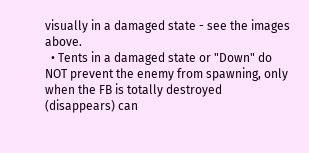visually in a damaged state - see the images above.
  • Tents in a damaged state or "Down" do NOT prevent the enemy from spawning, only when the FB is totally destroyed (disappears) can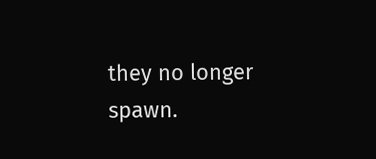they no longer spawn.